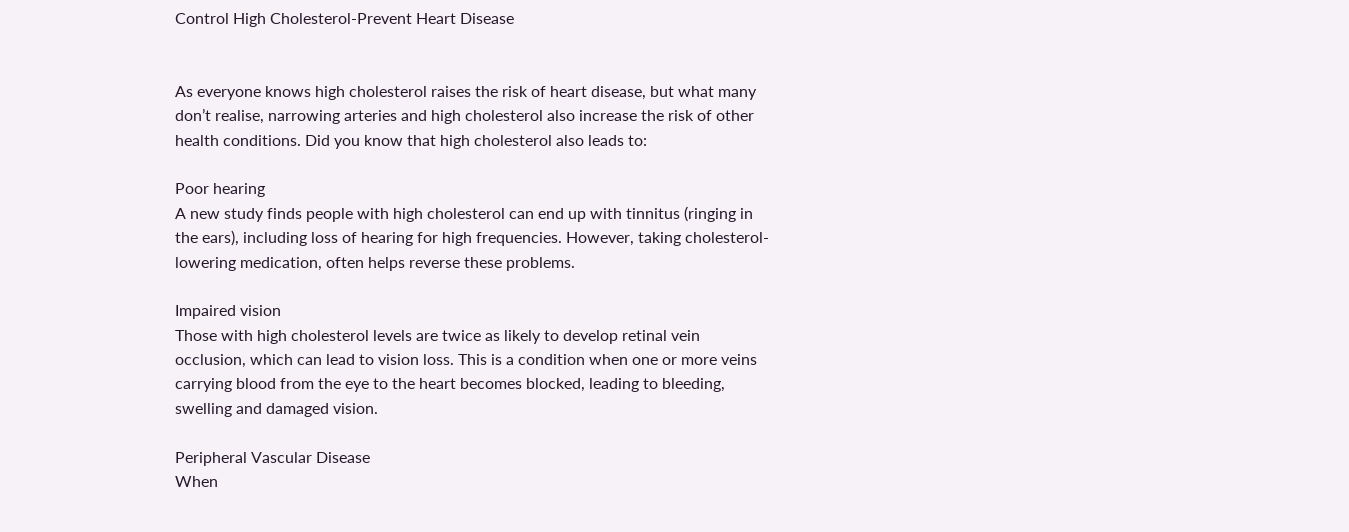Control High Cholesterol-Prevent Heart Disease


As everyone knows high cholesterol raises the risk of heart disease, but what many don’t realise, narrowing arteries and high cholesterol also increase the risk of other health conditions. Did you know that high cholesterol also leads to:

Poor hearing
A new study finds people with high cholesterol can end up with tinnitus (ringing in the ears), including loss of hearing for high frequencies. However, taking cholesterol-lowering medication, often helps reverse these problems.

Impaired vision
Those with high cholesterol levels are twice as likely to develop retinal vein occlusion, which can lead to vision loss. This is a condition when one or more veins carrying blood from the eye to the heart becomes blocked, leading to bleeding, swelling and damaged vision.

Peripheral Vascular Disease
When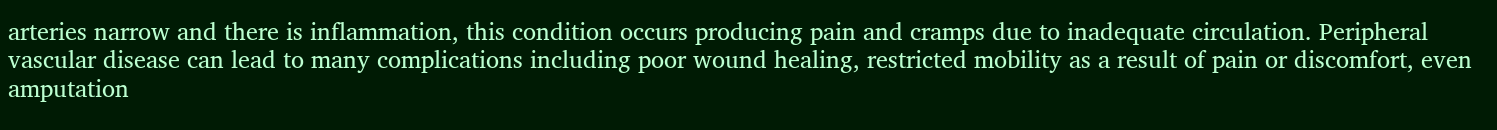arteries narrow and there is inflammation, this condition occurs producing pain and cramps due to inadequate circulation. Peripheral vascular disease can lead to many complications including poor wound healing, restricted mobility as a result of pain or discomfort, even amputation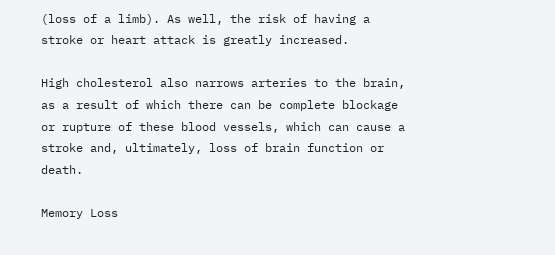(loss of a limb). As well, the risk of having a stroke or heart attack is greatly increased.

High cholesterol also narrows arteries to the brain, as a result of which there can be complete blockage or rupture of these blood vessels, which can cause a stroke and, ultimately, loss of brain function or death.

Memory Loss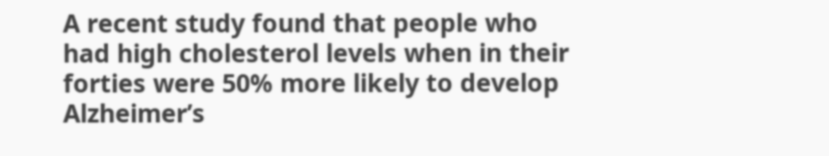A recent study found that people who had high cholesterol levels when in their forties were 50% more likely to develop Alzheimer’s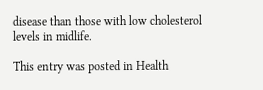disease than those with low cholesterol levels in midlife.

This entry was posted in Health